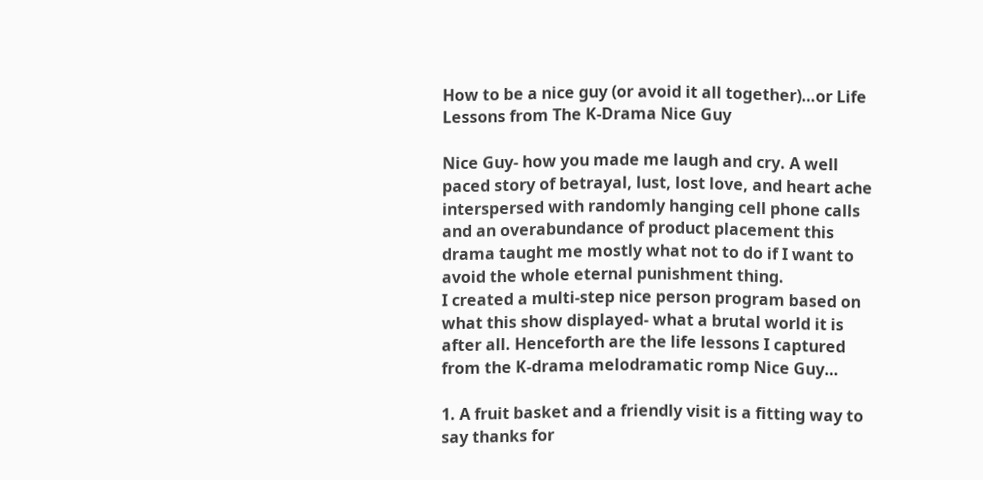How to be a nice guy (or avoid it all together)…or Life Lessons from The K-Drama Nice Guy

Nice Guy- how you made me laugh and cry. A well paced story of betrayal, lust, lost love, and heart ache interspersed with randomly hanging cell phone calls and an overabundance of product placement this drama taught me mostly what not to do if I want to avoid the whole eternal punishment thing.
I created a multi-step nice person program based on what this show displayed- what a brutal world it is after all. Henceforth are the life lessons I captured from the K-drama melodramatic romp Nice Guy…

1. A fruit basket and a friendly visit is a fitting way to say thanks for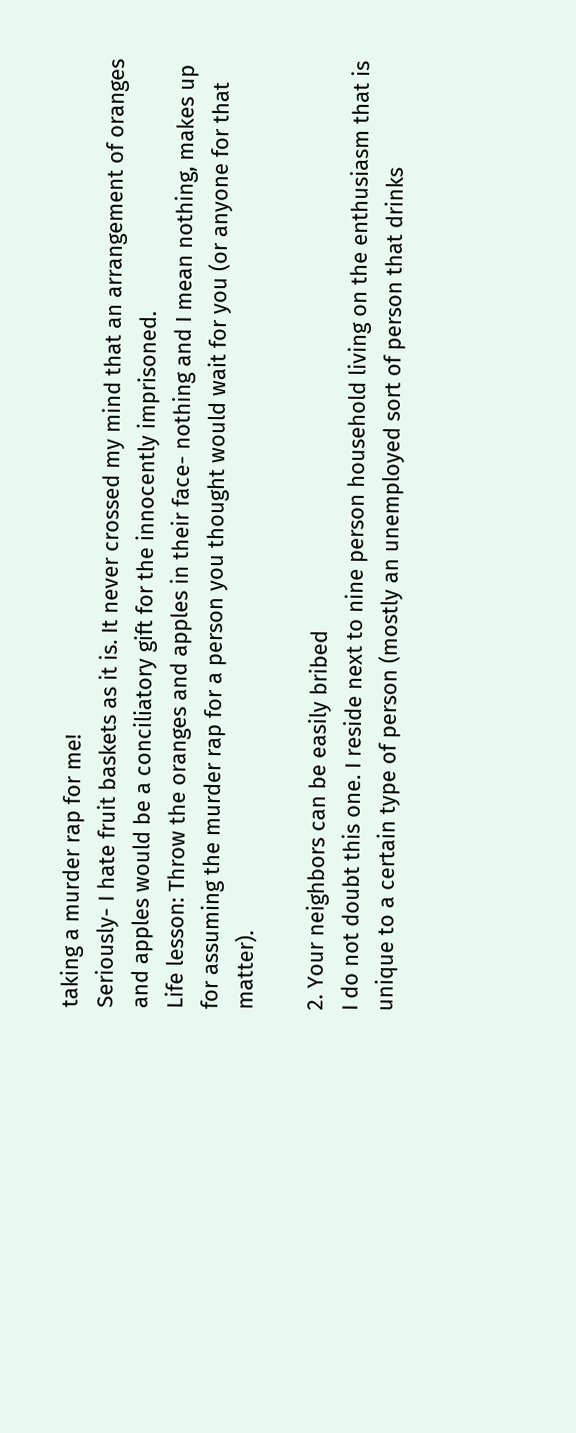taking a murder rap for me!
Seriously- I hate fruit baskets as it is. It never crossed my mind that an arrangement of oranges and apples would be a conciliatory gift for the innocently imprisoned.
Life lesson: Throw the oranges and apples in their face- nothing and I mean nothing, makes up for assuming the murder rap for a person you thought would wait for you (or anyone for that matter).

2. Your neighbors can be easily bribed
I do not doubt this one. I reside next to nine person household living on the enthusiasm that is unique to a certain type of person (mostly an unemployed sort of person that drinks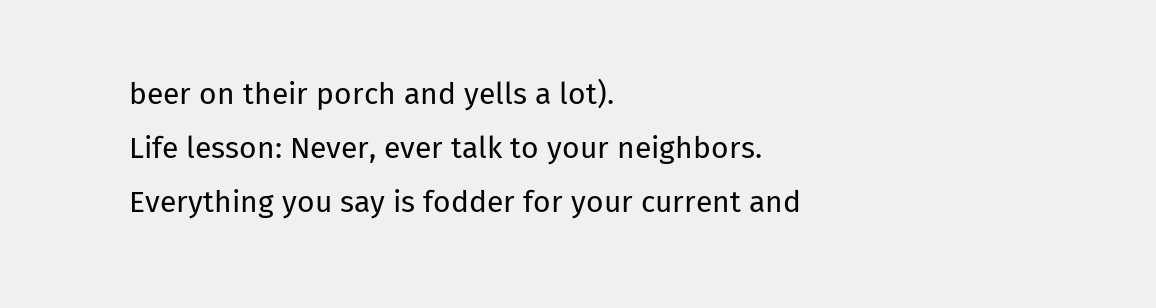beer on their porch and yells a lot).
Life lesson: Never, ever talk to your neighbors. Everything you say is fodder for your current and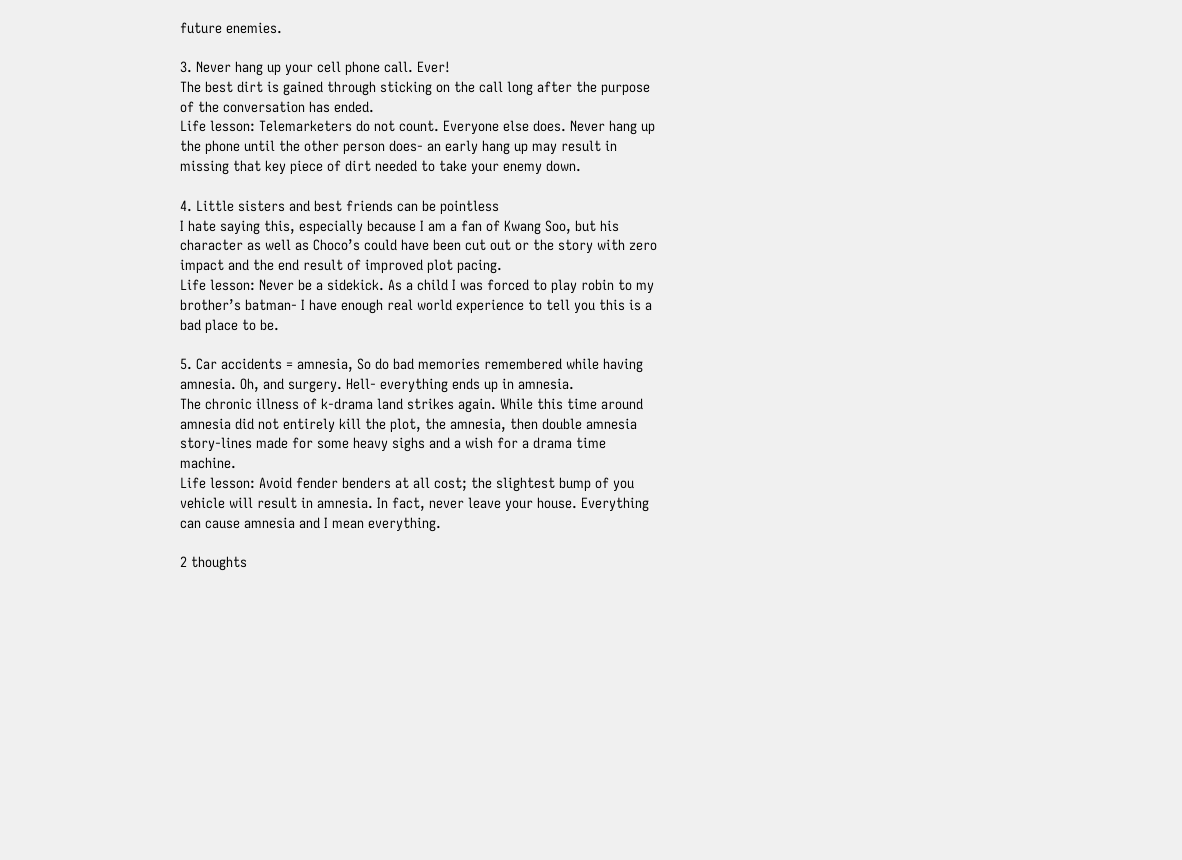future enemies.

3. Never hang up your cell phone call. Ever!
The best dirt is gained through sticking on the call long after the purpose of the conversation has ended.
Life lesson: Telemarketers do not count. Everyone else does. Never hang up the phone until the other person does- an early hang up may result in missing that key piece of dirt needed to take your enemy down.

4. Little sisters and best friends can be pointless
I hate saying this, especially because I am a fan of Kwang Soo, but his character as well as Choco’s could have been cut out or the story with zero impact and the end result of improved plot pacing.
Life lesson: Never be a sidekick. As a child I was forced to play robin to my brother’s batman- I have enough real world experience to tell you this is a bad place to be.

5. Car accidents = amnesia, So do bad memories remembered while having amnesia. Oh, and surgery. Hell- everything ends up in amnesia.
The chronic illness of k-drama land strikes again. While this time around amnesia did not entirely kill the plot, the amnesia, then double amnesia story-lines made for some heavy sighs and a wish for a drama time machine.
Life lesson: Avoid fender benders at all cost; the slightest bump of you vehicle will result in amnesia. In fact, never leave your house. Everything can cause amnesia and I mean everything.

2 thoughts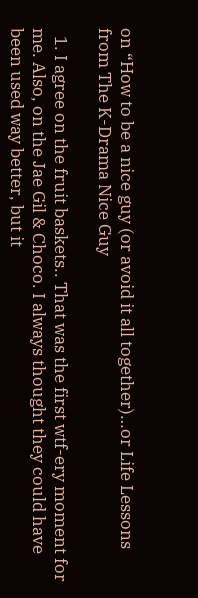on “How to be a nice guy (or avoid it all together)…or Life Lessons from The K-Drama Nice Guy

  1. I agree on the fruit baskets.. That was the first wtf-ery moment for me. Also, on the Jae Gil & Choco. I always thought they could have been used way better, but it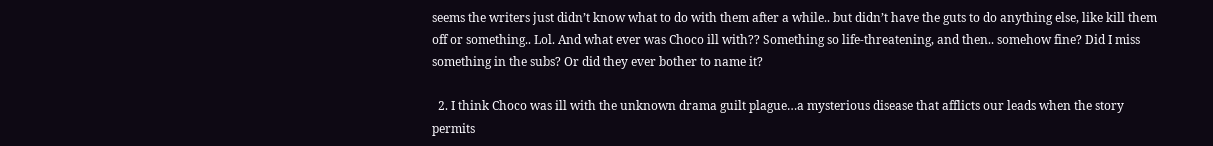seems the writers just didn’t know what to do with them after a while.. but didn’t have the guts to do anything else, like kill them off or something.. Lol. And what ever was Choco ill with?? Something so life-threatening, and then.. somehow fine? Did I miss something in the subs? Or did they ever bother to name it?

  2. I think Choco was ill with the unknown drama guilt plague…a mysterious disease that afflicts our leads when the story permits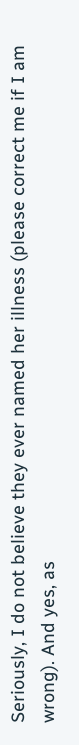Seriously, I do not believe they ever named her illness (please correct me if I am wrong). And yes, as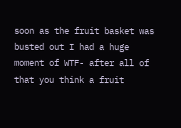soon as the fruit basket was busted out I had a huge moment of WTF- after all of that you think a fruit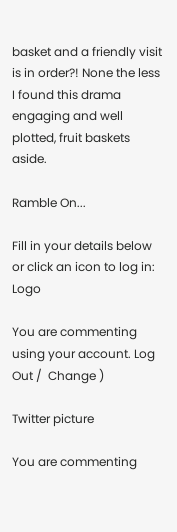basket and a friendly visit is in order?! None the less I found this drama engaging and well plotted, fruit baskets aside.

Ramble On...

Fill in your details below or click an icon to log in: Logo

You are commenting using your account. Log Out /  Change )

Twitter picture

You are commenting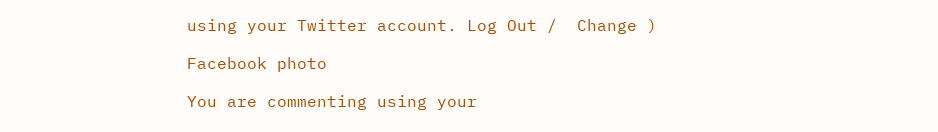using your Twitter account. Log Out /  Change )

Facebook photo

You are commenting using your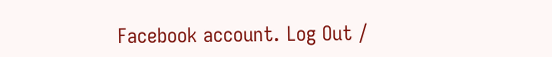Facebook account. Log Out /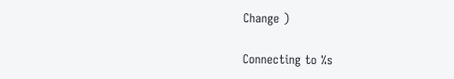Change )

Connecting to %s